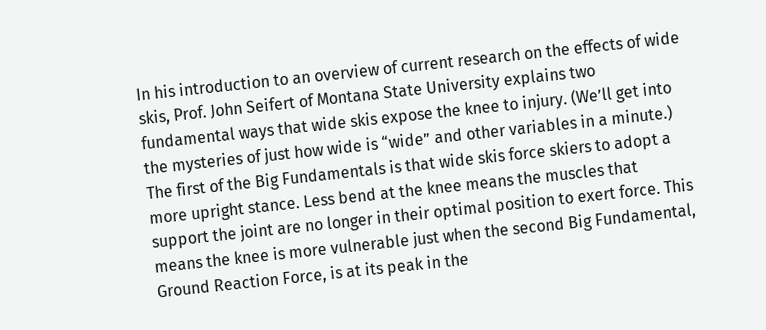In his introduction to an overview of current research on the effects of wide skis, Prof. John Seifert of Montana State University explains two fundamental ways that wide skis expose the knee to injury. (We’ll get into the mysteries of just how wide is “wide” and other variables in a minute.) The first of the Big Fundamentals is that wide skis force skiers to adopt a more upright stance. Less bend at the knee means the muscles that support the joint are no longer in their optimal position to exert force. This means the knee is more vulnerable just when the second Big Fundamental, Ground Reaction Force, is at its peak in the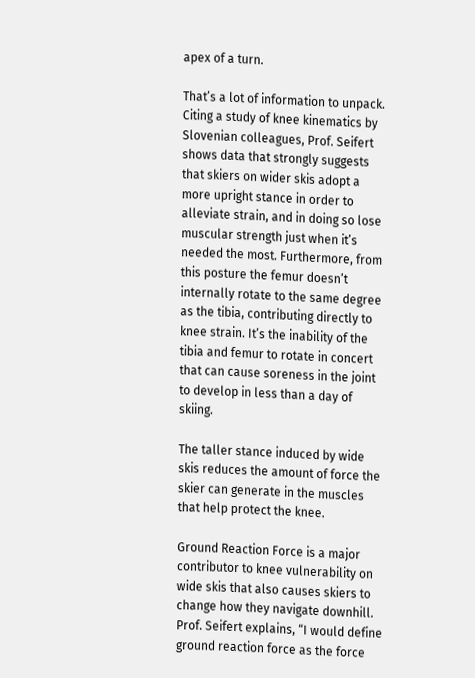apex of a turn.

That’s a lot of information to unpack. Citing a study of knee kinematics by Slovenian colleagues, Prof. Seifert shows data that strongly suggests that skiers on wider skis adopt a more upright stance in order to alleviate strain, and in doing so lose muscular strength just when it’s needed the most. Furthermore, from this posture the femur doesn’t internally rotate to the same degree as the tibia, contributing directly to knee strain. It’s the inability of the tibia and femur to rotate in concert that can cause soreness in the joint to develop in less than a day of skiing.

The taller stance induced by wide skis reduces the amount of force the skier can generate in the muscles that help protect the knee.

Ground Reaction Force is a major contributor to knee vulnerability on wide skis that also causes skiers to change how they navigate downhill. Prof. Seifert explains, “I would define ground reaction force as the force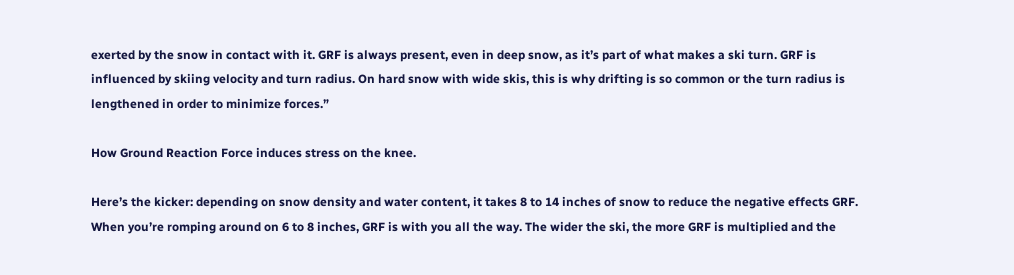exerted by the snow in contact with it. GRF is always present, even in deep snow, as it’s part of what makes a ski turn. GRF is influenced by skiing velocity and turn radius. On hard snow with wide skis, this is why drifting is so common or the turn radius is lengthened in order to minimize forces.”

How Ground Reaction Force induces stress on the knee.

Here’s the kicker: depending on snow density and water content, it takes 8 to 14 inches of snow to reduce the negative effects GRF. When you’re romping around on 6 to 8 inches, GRF is with you all the way. The wider the ski, the more GRF is multiplied and the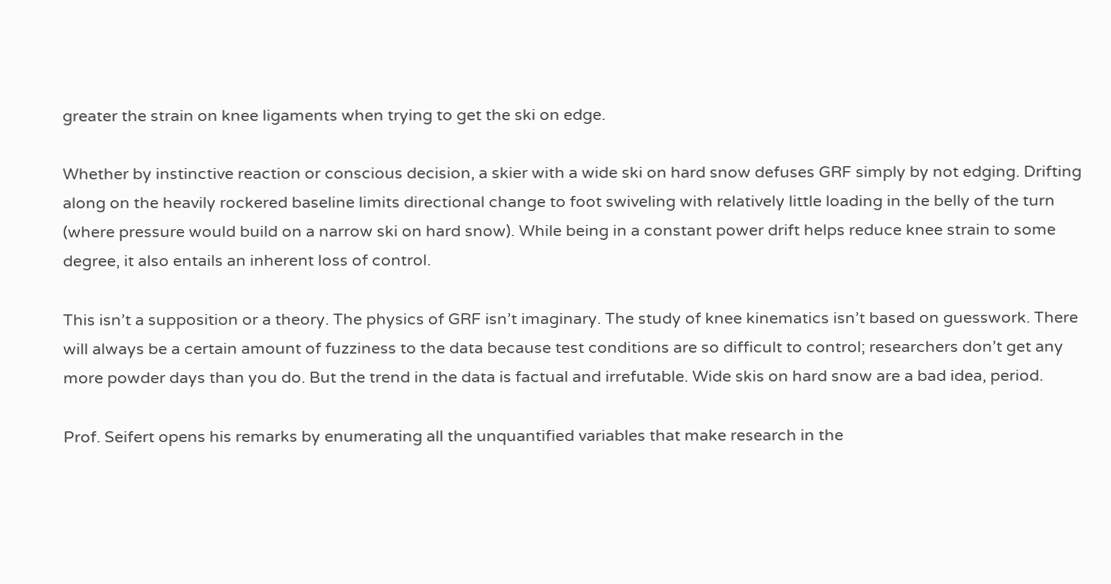greater the strain on knee ligaments when trying to get the ski on edge.

Whether by instinctive reaction or conscious decision, a skier with a wide ski on hard snow defuses GRF simply by not edging. Drifting along on the heavily rockered baseline limits directional change to foot swiveling with relatively little loading in the belly of the turn (where pressure would build on a narrow ski on hard snow). While being in a constant power drift helps reduce knee strain to some degree, it also entails an inherent loss of control.

This isn’t a supposition or a theory. The physics of GRF isn’t imaginary. The study of knee kinematics isn’t based on guesswork. There will always be a certain amount of fuzziness to the data because test conditions are so difficult to control; researchers don’t get any more powder days than you do. But the trend in the data is factual and irrefutable. Wide skis on hard snow are a bad idea, period.

Prof. Seifert opens his remarks by enumerating all the unquantified variables that make research in the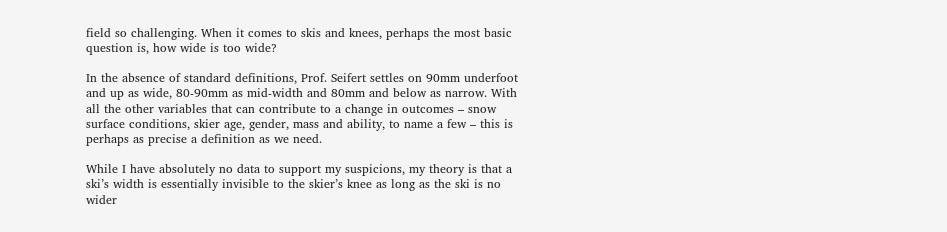field so challenging. When it comes to skis and knees, perhaps the most basic question is, how wide is too wide?

In the absence of standard definitions, Prof. Seifert settles on 90mm underfoot and up as wide, 80-90mm as mid-width and 80mm and below as narrow. With all the other variables that can contribute to a change in outcomes – snow surface conditions, skier age, gender, mass and ability, to name a few – this is perhaps as precise a definition as we need.

While I have absolutely no data to support my suspicions, my theory is that a ski’s width is essentially invisible to the skier’s knee as long as the ski is no wider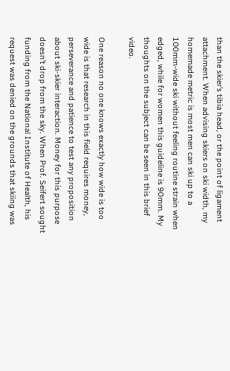than the skier’s tibia head, or the point of ligament attachment. When advising skiers on ski width, my homemade metric is most men can ski up to a 100mm-wide ski without feeling routine strain when edged, while for women this guideline is 90mm. My thoughts on the subject can be seen in this brief video.

One reason no one knows exactly how wide is too wide is that research in this field requires money, perseverance and patience to test any proposition about ski-skier interaction. Money for this purpose doesn’t drop from the sky. When Prof. Seifert sought funding from the National Institute of Health, his request was denied on the grounds that skiing was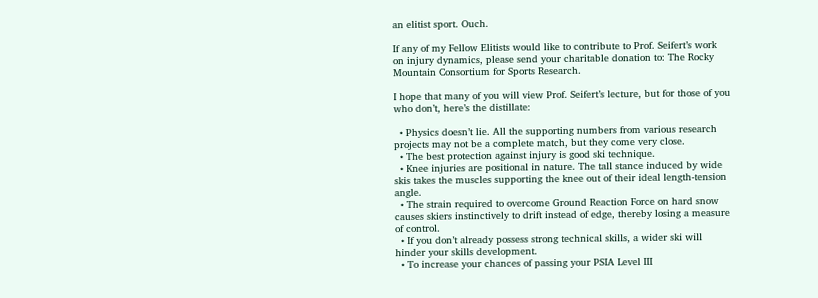an elitist sport. Ouch.

If any of my Fellow Elitists would like to contribute to Prof. Seifert’s work on injury dynamics, please send your charitable donation to: The Rocky Mountain Consortium for Sports Research.

I hope that many of you will view Prof. Seifert’s lecture, but for those of you who don’t, here’s the distillate:

  • Physics doesn’t lie. All the supporting numbers from various research projects may not be a complete match, but they come very close.
  • The best protection against injury is good ski technique.
  • Knee injuries are positional in nature. The tall stance induced by wide skis takes the muscles supporting the knee out of their ideal length-tension angle.
  • The strain required to overcome Ground Reaction Force on hard snow causes skiers instinctively to drift instead of edge, thereby losing a measure of control.
  • If you don’t already possess strong technical skills, a wider ski will hinder your skills development.
  • To increase your chances of passing your PSIA Level III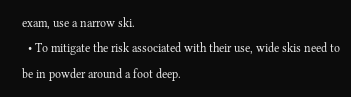exam, use a narrow ski.
  • To mitigate the risk associated with their use, wide skis need to be in powder around a foot deep.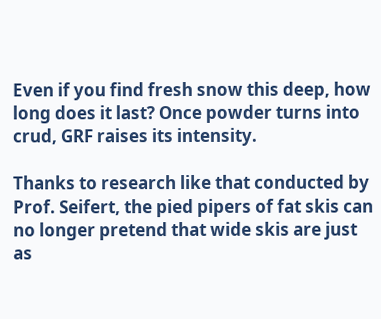Even if you find fresh snow this deep, how long does it last? Once powder turns into crud, GRF raises its intensity.

Thanks to research like that conducted by Prof. Seifert, the pied pipers of fat skis can no longer pretend that wide skis are just as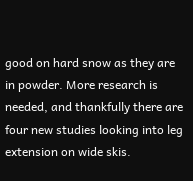good on hard snow as they are in powder. More research is needed, and thankfully there are four new studies looking into leg extension on wide skis.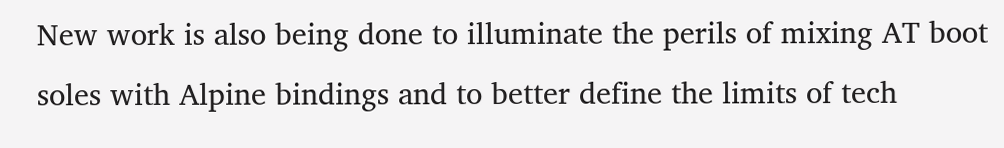New work is also being done to illuminate the perils of mixing AT boot soles with Alpine bindings and to better define the limits of tech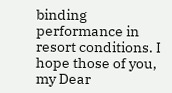binding performance in resort conditions. I hope those of you, my Dear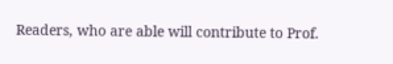Readers, who are able will contribute to Prof.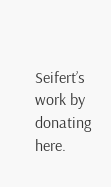Seifert’s work by donating here.